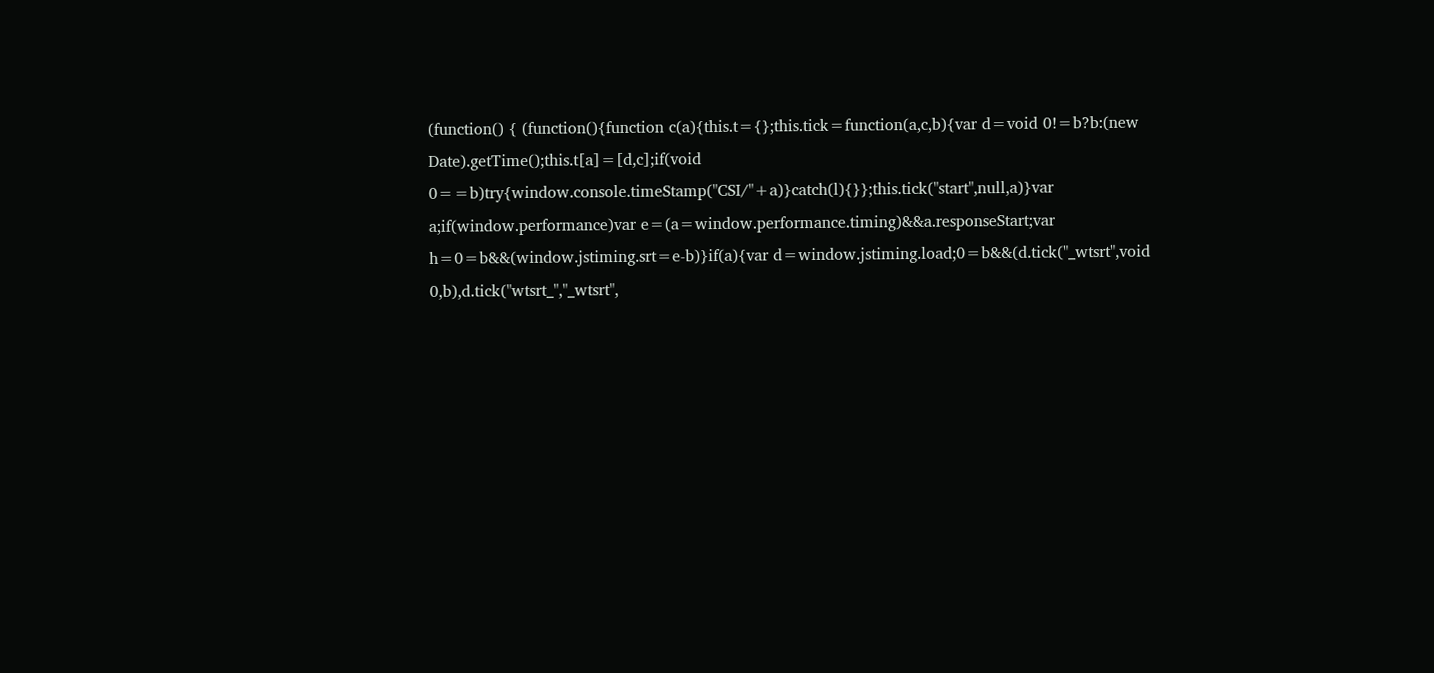(function() { (function(){function c(a){this.t={};this.tick=function(a,c,b){var d=void 0!=b?b:(new Date).getTime();this.t[a]=[d,c];if(void 0==b)try{window.console.timeStamp("CSI/"+a)}catch(l){}};this.tick("start",null,a)}var a;if(window.performance)var e=(a=window.performance.timing)&&a.responseStart;var h=0=b&&(window.jstiming.srt=e-b)}if(a){var d=window.jstiming.load;0=b&&(d.tick("_wtsrt",void 0,b),d.tick("wtsrt_","_wtsrt",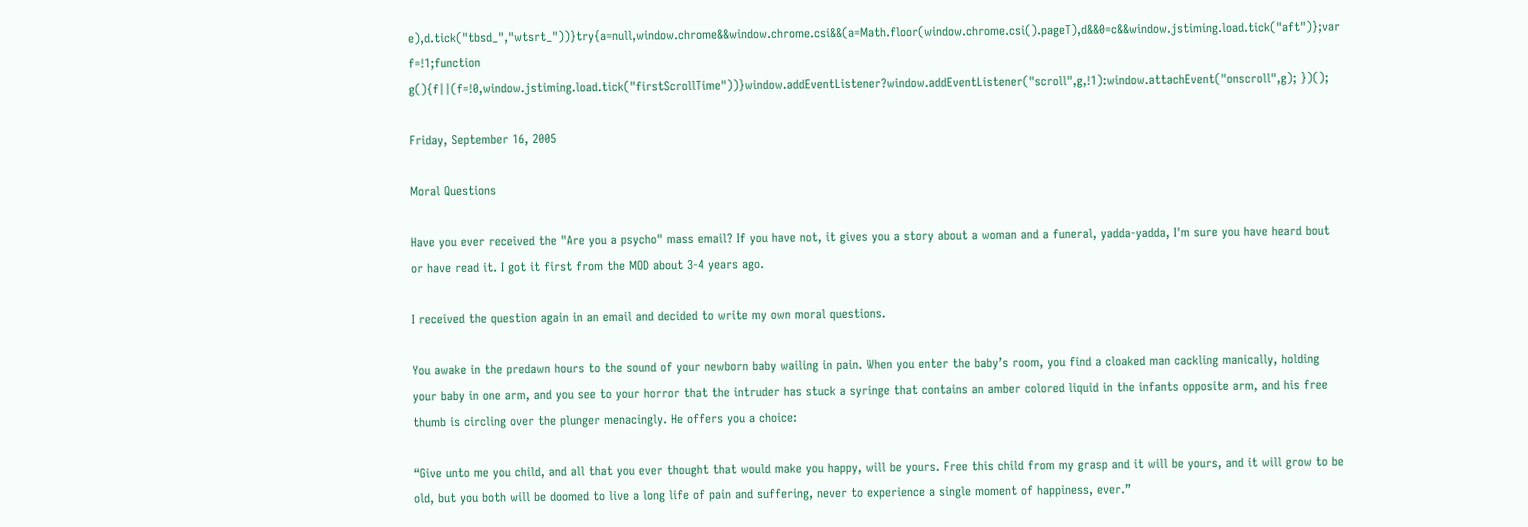e),d.tick("tbsd_","wtsrt_"))}try{a=null,window.chrome&&window.chrome.csi&&(a=Math.floor(window.chrome.csi().pageT),d&&0=c&&window.jstiming.load.tick("aft")};var f=!1;function g(){f||(f=!0,window.jstiming.load.tick("firstScrollTime"))}window.addEventListener?window.addEventListener("scroll",g,!1):window.attachEvent("onscroll",g); })();

Friday, September 16, 2005

Moral Questions

Have you ever received the "Are you a psycho" mass email? If you have not, it gives you a story about a woman and a funeral, yadda-yadda, I'm sure you have heard bout or have read it. I got it first from the MOD about 3-4 years ago.

I received the question again in an email and decided to write my own moral questions.

You awake in the predawn hours to the sound of your newborn baby wailing in pain. When you enter the baby’s room, you find a cloaked man cackling manically, holding your baby in one arm, and you see to your horror that the intruder has stuck a syringe that contains an amber colored liquid in the infants opposite arm, and his free thumb is circling over the plunger menacingly. He offers you a choice:

“Give unto me you child, and all that you ever thought that would make you happy, will be yours. Free this child from my grasp and it will be yours, and it will grow to be old, but you both will be doomed to live a long life of pain and suffering, never to experience a single moment of happiness, ever.”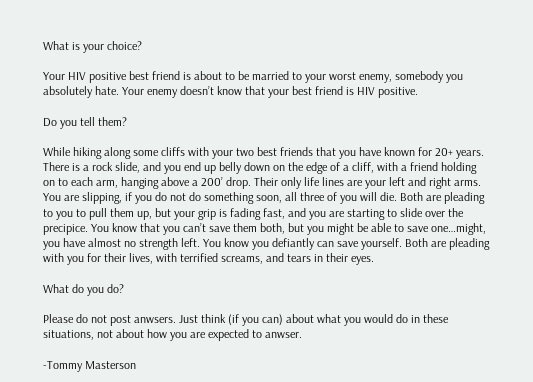What is your choice?

Your HIV positive best friend is about to be married to your worst enemy, somebody you absolutely hate. Your enemy doesn’t know that your best friend is HIV positive.

Do you tell them?

While hiking along some cliffs with your two best friends that you have known for 20+ years. There is a rock slide, and you end up belly down on the edge of a cliff, with a friend holding on to each arm, hanging above a 200’ drop. Their only life lines are your left and right arms. You are slipping, if you do not do something soon, all three of you will die. Both are pleading to you to pull them up, but your grip is fading fast, and you are starting to slide over the precipice. You know that you can’t save them both, but you might be able to save one…might, you have almost no strength left. You know you defiantly can save yourself. Both are pleading with you for their lives, with terrified screams, and tears in their eyes.

What do you do?

Please do not post anwsers. Just think (if you can) about what you would do in these situations, not about how you are expected to anwser.

-Tommy Masterson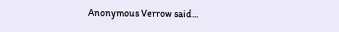Anonymous Verrow said...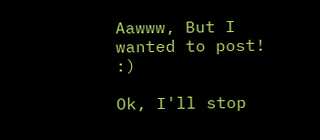Aawww, But I wanted to post! :)

Ok, I'll stop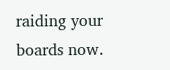raiding your boards now.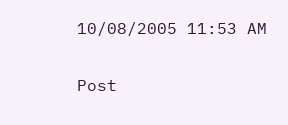10/08/2005 11:53 AM

Post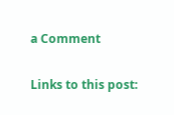a Comment

Links to this post: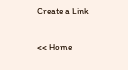Create a Link

<< Home